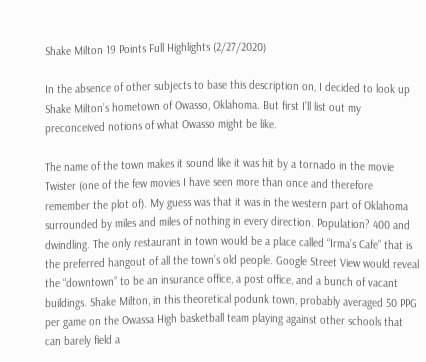Shake Milton 19 Points Full Highlights (2/27/2020)

In the absence of other subjects to base this description on, I decided to look up Shake Milton’s hometown of Owasso, Oklahoma. But first I’ll list out my preconceived notions of what Owasso might be like.

The name of the town makes it sound like it was hit by a tornado in the movie Twister (one of the few movies I have seen more than once and therefore remember the plot of). My guess was that it was in the western part of Oklahoma surrounded by miles and miles of nothing in every direction. Population? 400 and dwindling. The only restaurant in town would be a place called “Irma’s Cafe” that is the preferred hangout of all the town’s old people. Google Street View would reveal the “downtown” to be an insurance office, a post office, and a bunch of vacant buildings. Shake Milton, in this theoretical podunk town, probably averaged 50 PPG per game on the Owassa High basketball team playing against other schools that can barely field a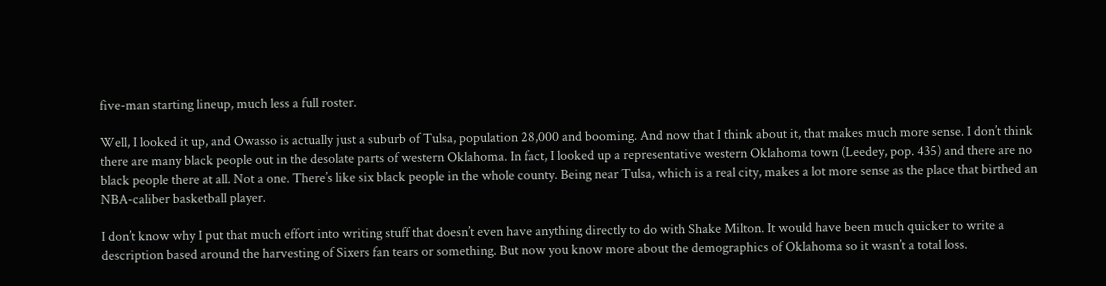five-man starting lineup, much less a full roster.

Well, I looked it up, and Owasso is actually just a suburb of Tulsa, population 28,000 and booming. And now that I think about it, that makes much more sense. I don’t think there are many black people out in the desolate parts of western Oklahoma. In fact, I looked up a representative western Oklahoma town (Leedey, pop. 435) and there are no black people there at all. Not a one. There’s like six black people in the whole county. Being near Tulsa, which is a real city, makes a lot more sense as the place that birthed an NBA-caliber basketball player.

I don’t know why I put that much effort into writing stuff that doesn’t even have anything directly to do with Shake Milton. It would have been much quicker to write a description based around the harvesting of Sixers fan tears or something. But now you know more about the demographics of Oklahoma so it wasn’t a total loss.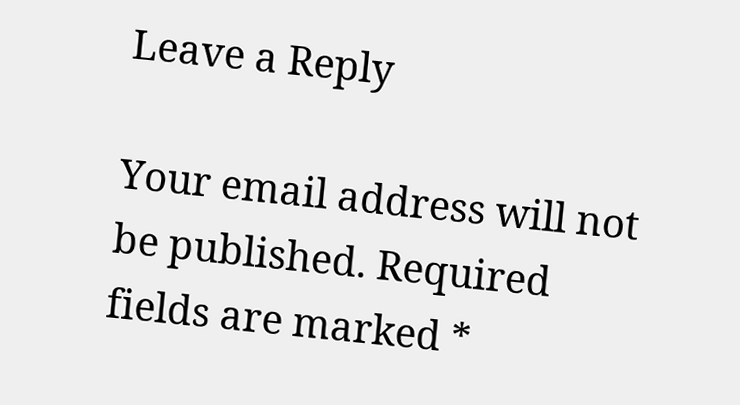Leave a Reply

Your email address will not be published. Required fields are marked *